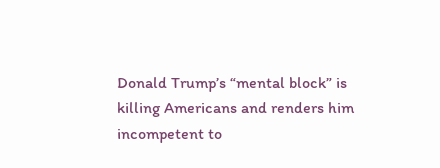Donald Trump’s “mental block” is killing Americans and renders him incompetent to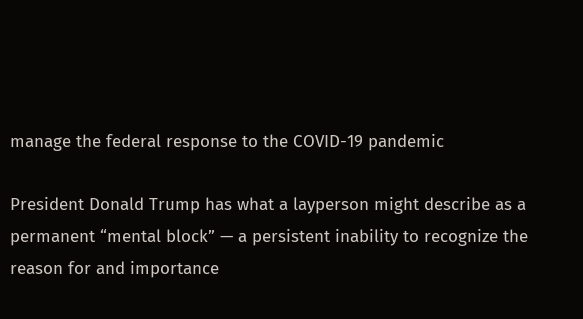manage the federal response to the COVID-19 pandemic

President Donald Trump has what a layperson might describe as a permanent “mental block” — a persistent inability to recognize the reason for and importance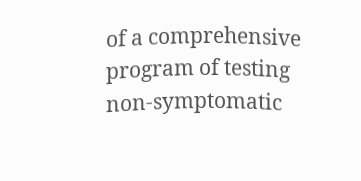of a comprehensive program of testing non-symptomatic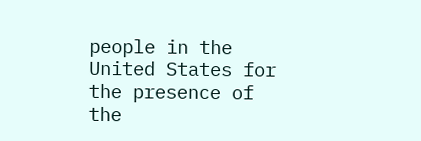people in the United States for the presence of the